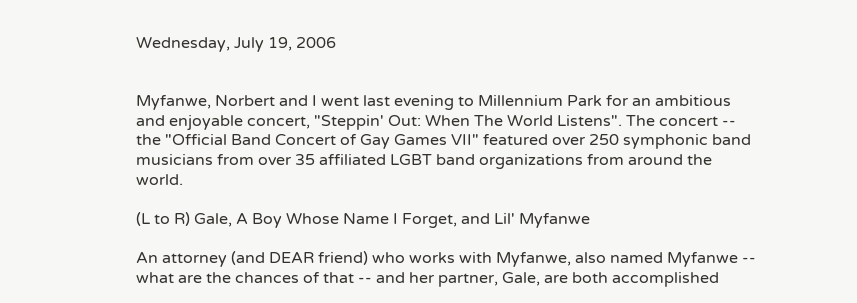Wednesday, July 19, 2006


Myfanwe, Norbert and I went last evening to Millennium Park for an ambitious and enjoyable concert, "Steppin' Out: When The World Listens". The concert -- the "Official Band Concert of Gay Games VII" featured over 250 symphonic band musicians from over 35 affiliated LGBT band organizations from around the world.

(L to R) Gale, A Boy Whose Name I Forget, and Lil' Myfanwe

An attorney (and DEAR friend) who works with Myfanwe, also named Myfanwe -- what are the chances of that -- and her partner, Gale, are both accomplished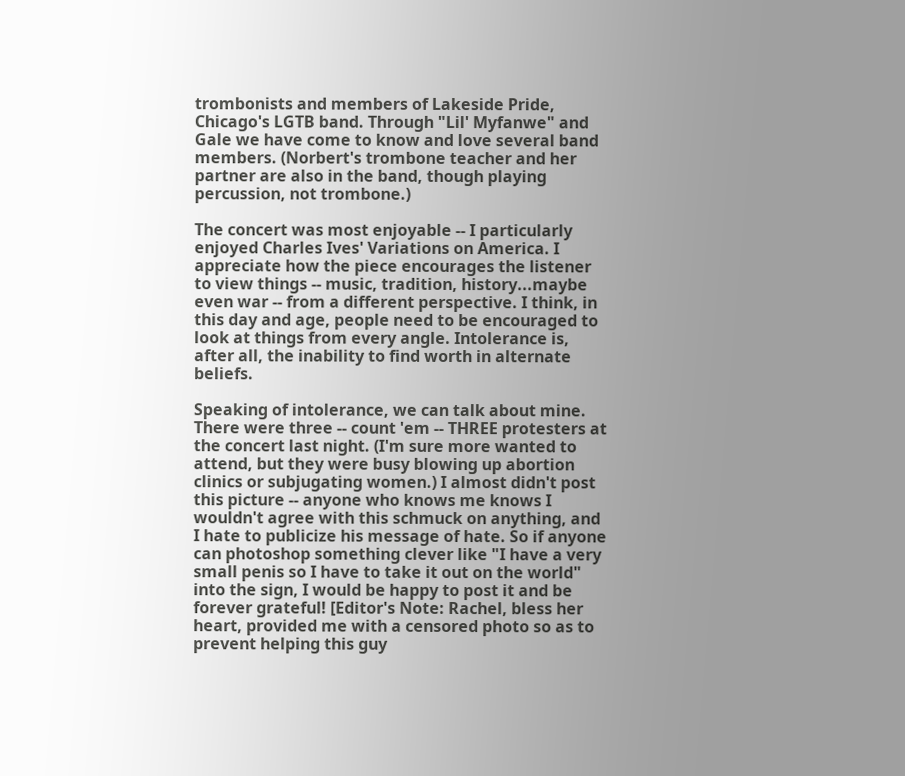trombonists and members of Lakeside Pride, Chicago's LGTB band. Through "Lil' Myfanwe" and Gale we have come to know and love several band members. (Norbert's trombone teacher and her partner are also in the band, though playing percussion, not trombone.)

The concert was most enjoyable -- I particularly enjoyed Charles Ives' Variations on America. I appreciate how the piece encourages the listener to view things -- music, tradition, history...maybe even war -- from a different perspective. I think, in this day and age, people need to be encouraged to look at things from every angle. Intolerance is, after all, the inability to find worth in alternate beliefs.

Speaking of intolerance, we can talk about mine. There were three -- count 'em -- THREE protesters at the concert last night. (I'm sure more wanted to attend, but they were busy blowing up abortion clinics or subjugating women.) I almost didn't post this picture -- anyone who knows me knows I wouldn't agree with this schmuck on anything, and I hate to publicize his message of hate. So if anyone can photoshop something clever like "I have a very small penis so I have to take it out on the world" into the sign, I would be happy to post it and be forever grateful! [Editor's Note: Rachel, bless her heart, provided me with a censored photo so as to prevent helping this guy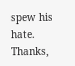spew his hate. Thanks,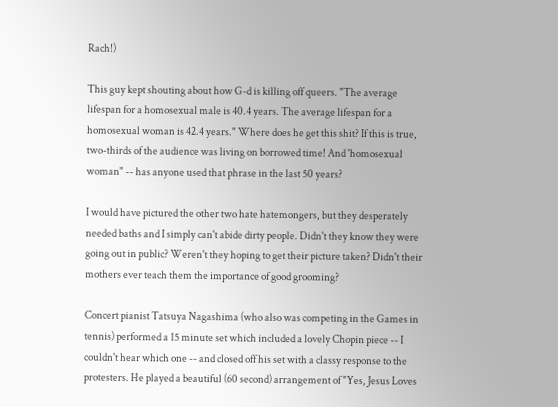Rach!)

This guy kept shouting about how G-d is killing off queers. "The average lifespan for a homosexual male is 40.4 years. The average lifespan for a homosexual woman is 42.4 years." Where does he get this shit? If this is true, two-thirds of the audience was living on borrowed time! And 'homosexual woman" -- has anyone used that phrase in the last 50 years?

I would have pictured the other two hate hatemongers, but they desperately needed baths and I simply can't abide dirty people. Didn't they know they were going out in public? Weren't they hoping to get their picture taken? Didn't their mothers ever teach them the importance of good grooming?

Concert pianist Tatsuya Nagashima (who also was competing in the Games in tennis) performed a 15 minute set which included a lovely Chopin piece -- I couldn't hear which one -- and closed off his set with a classy response to the protesters. He played a beautiful (60 second) arrangement of "Yes, Jesus Loves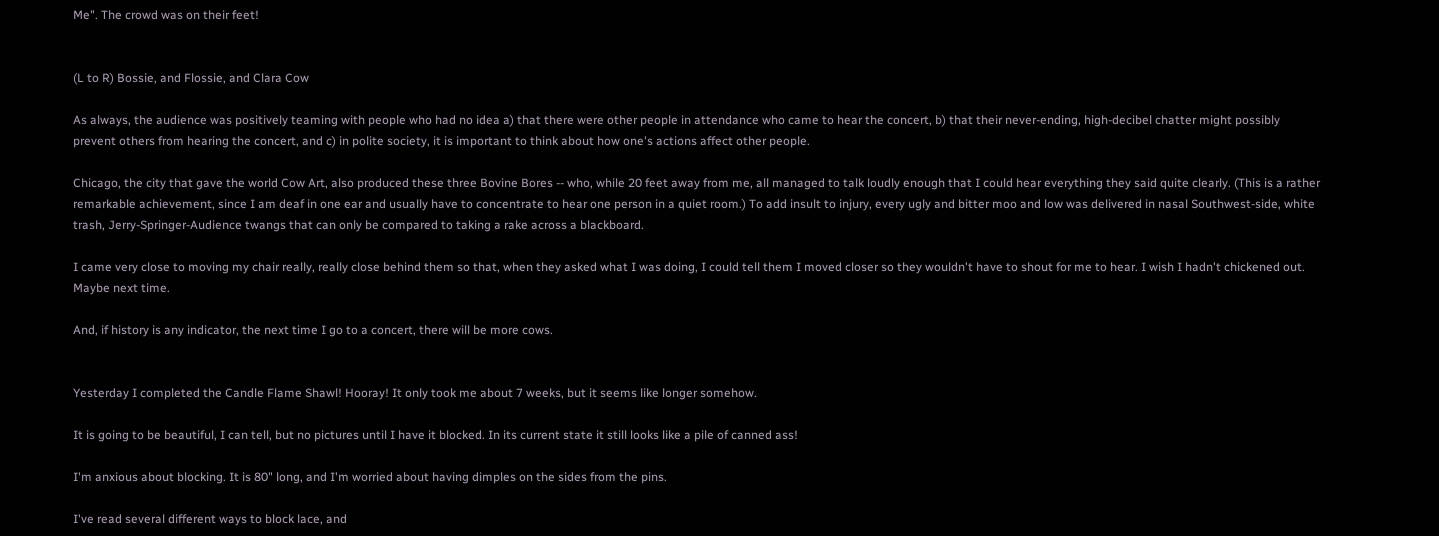Me". The crowd was on their feet!


(L to R) Bossie, and Flossie, and Clara Cow

As always, the audience was positively teaming with people who had no idea a) that there were other people in attendance who came to hear the concert, b) that their never-ending, high-decibel chatter might possibly prevent others from hearing the concert, and c) in polite society, it is important to think about how one's actions affect other people.

Chicago, the city that gave the world Cow Art, also produced these three Bovine Bores -- who, while 20 feet away from me, all managed to talk loudly enough that I could hear everything they said quite clearly. (This is a rather remarkable achievement, since I am deaf in one ear and usually have to concentrate to hear one person in a quiet room.) To add insult to injury, every ugly and bitter moo and low was delivered in nasal Southwest-side, white trash, Jerry-Springer-Audience twangs that can only be compared to taking a rake across a blackboard.

I came very close to moving my chair really, really close behind them so that, when they asked what I was doing, I could tell them I moved closer so they wouldn't have to shout for me to hear. I wish I hadn't chickened out. Maybe next time.

And, if history is any indicator, the next time I go to a concert, there will be more cows.


Yesterday I completed the Candle Flame Shawl! Hooray! It only took me about 7 weeks, but it seems like longer somehow.

It is going to be beautiful, I can tell, but no pictures until I have it blocked. In its current state it still looks like a pile of canned ass!

I'm anxious about blocking. It is 80" long, and I'm worried about having dimples on the sides from the pins.

I've read several different ways to block lace, and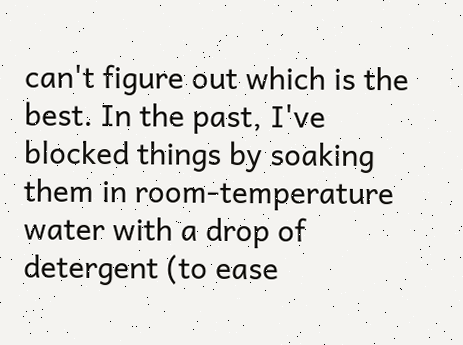can't figure out which is the best. In the past, I've blocked things by soaking them in room-temperature water with a drop of detergent (to ease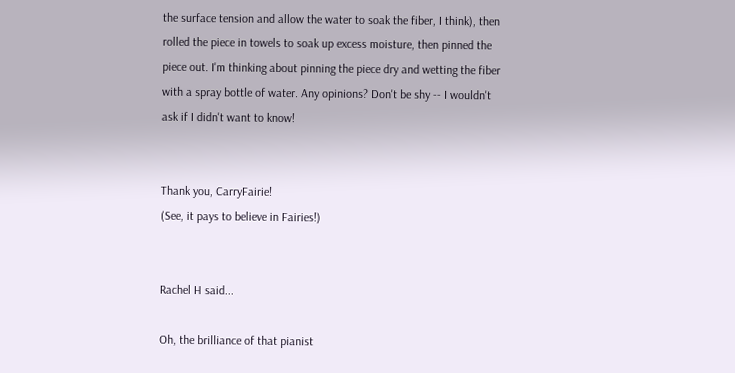the surface tension and allow the water to soak the fiber, I think), then rolled the piece in towels to soak up excess moisture, then pinned the piece out. I'm thinking about pinning the piece dry and wetting the fiber with a spray bottle of water. Any opinions? Don't be shy -- I wouldn't ask if I didn't want to know!


Thank you, CarryFairie!
(See, it pays to believe in Fairies!)


Rachel H said...

Oh, the brilliance of that pianist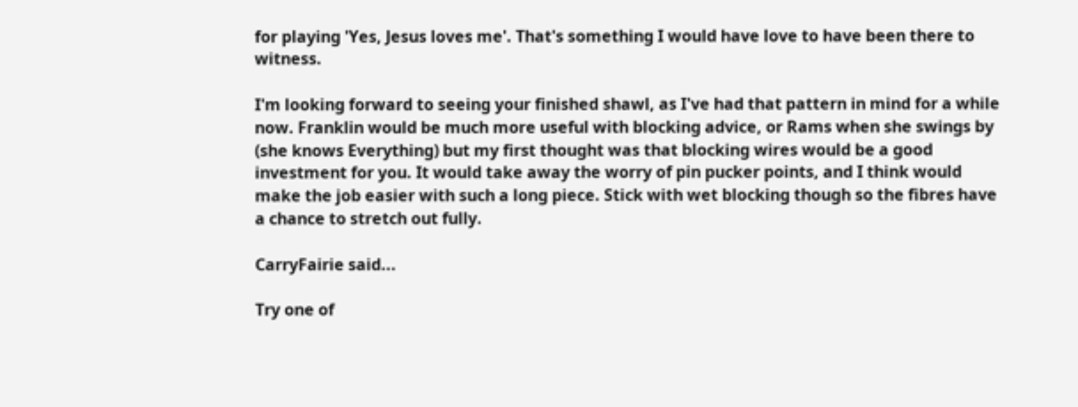for playing 'Yes, Jesus loves me'. That's something I would have love to have been there to witness.

I'm looking forward to seeing your finished shawl, as I've had that pattern in mind for a while now. Franklin would be much more useful with blocking advice, or Rams when she swings by (she knows Everything) but my first thought was that blocking wires would be a good investment for you. It would take away the worry of pin pucker points, and I think would make the job easier with such a long piece. Stick with wet blocking though so the fibres have a chance to stretch out fully.

CarryFairie said...

Try one of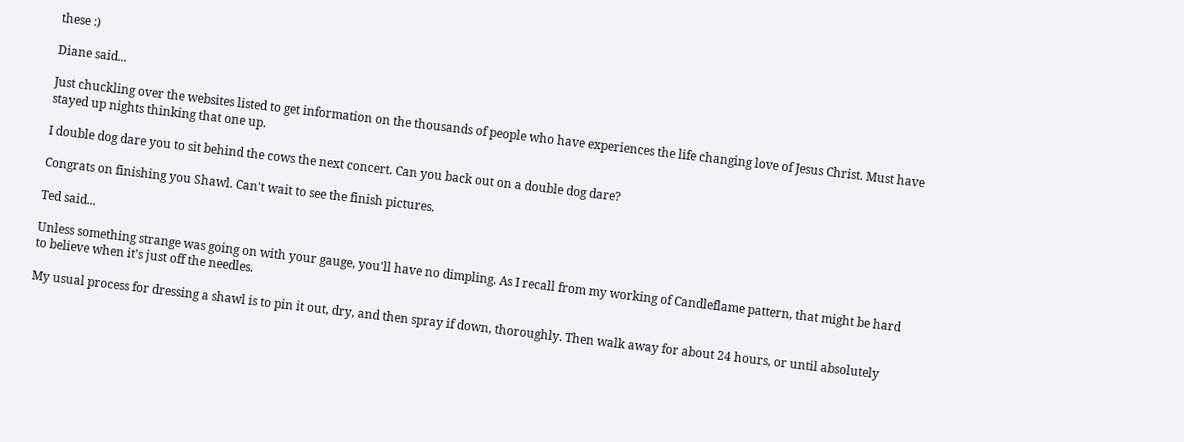these :)

Diane said...

Just chuckling over the websites listed to get information on the thousands of people who have experiences the life changing love of Jesus Christ. Must have stayed up nights thinking that one up.

I double dog dare you to sit behind the cows the next concert. Can you back out on a double dog dare?

Congrats on finishing you Shawl. Can't wait to see the finish pictures.

Ted said...

Unless something strange was going on with your gauge, you'll have no dimpling. As I recall from my working of Candleflame pattern, that might be hard to believe when it's just off the needles.

My usual process for dressing a shawl is to pin it out, dry, and then spray if down, thoroughly. Then walk away for about 24 hours, or until absolutely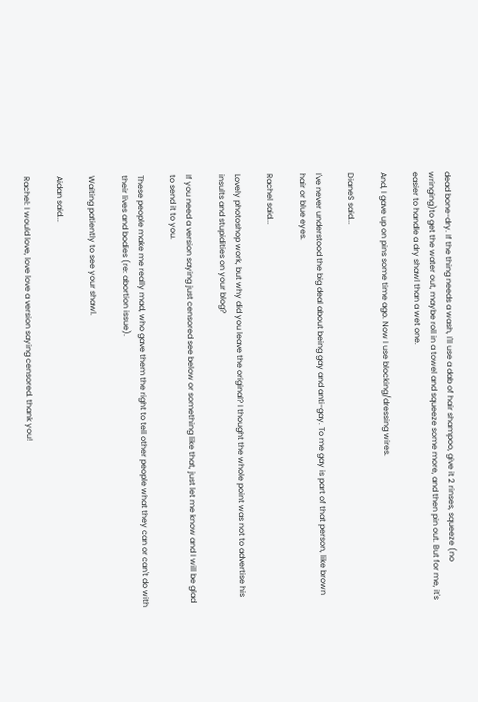dead bone-dry. If the thing needs a wash, I'll use a dab of hair shampoo, give it 2 rinses, squeeze (no wringing)to get the water out, maybe roll in a towel and squeeze some more, and then pin out. But for me, it's easier to handle a dry shawl than a wet one.

And, I gave up on pins some time ago. Now I use blocking/dressing wires.

DianeS said...

I've never understood the big deal about being gay and anti-gay. To me gay is part of that person, like brown hair or blue eyes.

Rachel said...

Lovely photoshop work, but why did you leave the original? I thought the whole point was not to advertise his insults and stupidities on your blog?

If you need a version saying just censored see below or something like that, just let me know and I will be glad to send it to you.

These people make me really mad, who gave them the right to tell other people what they can or can't do with their lives and bodies (re: abortion issue).

Waiting patiently to see your shawl.

Aidan said...

Rachel: I would love, love love a version saying censored. thank you!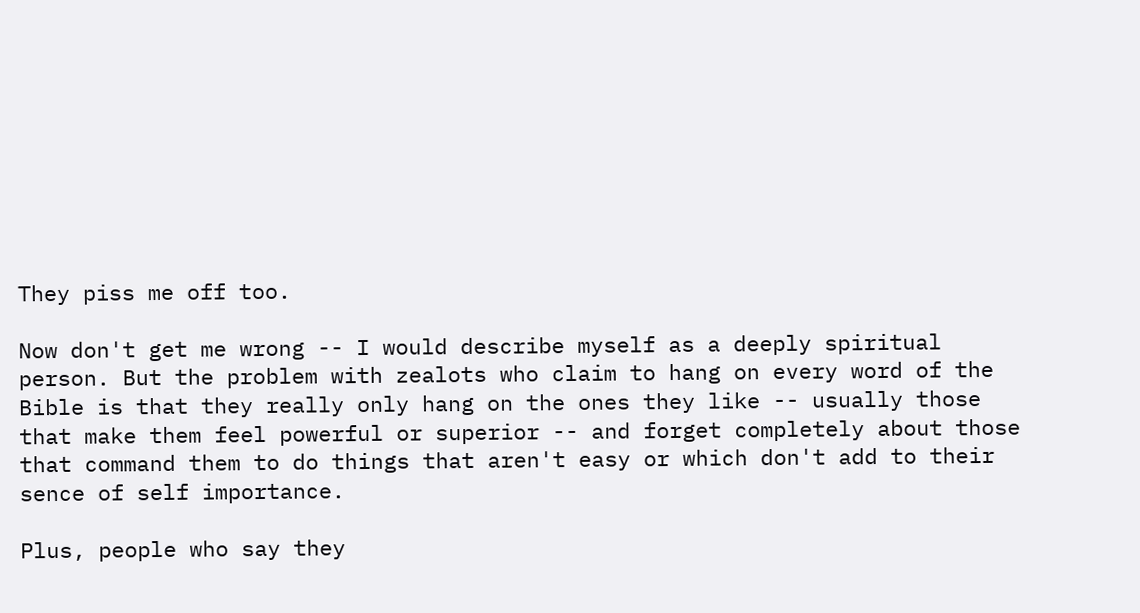They piss me off too.

Now don't get me wrong -- I would describe myself as a deeply spiritual person. But the problem with zealots who claim to hang on every word of the Bible is that they really only hang on the ones they like -- usually those that make them feel powerful or superior -- and forget completely about those that command them to do things that aren't easy or which don't add to their sence of self importance.

Plus, people who say they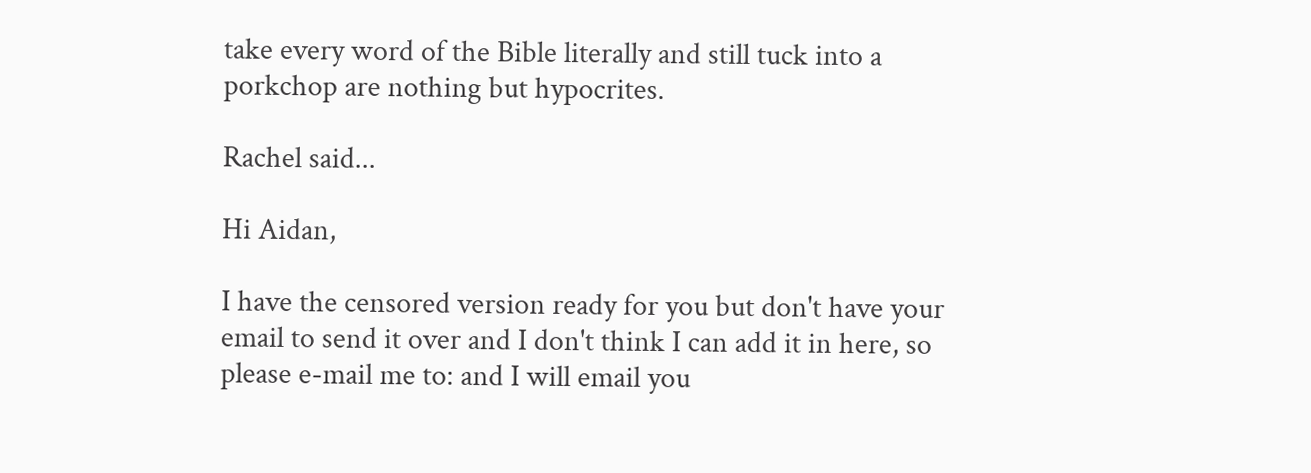take every word of the Bible literally and still tuck into a porkchop are nothing but hypocrites.

Rachel said...

Hi Aidan,

I have the censored version ready for you but don't have your email to send it over and I don't think I can add it in here, so please e-mail me to: and I will email you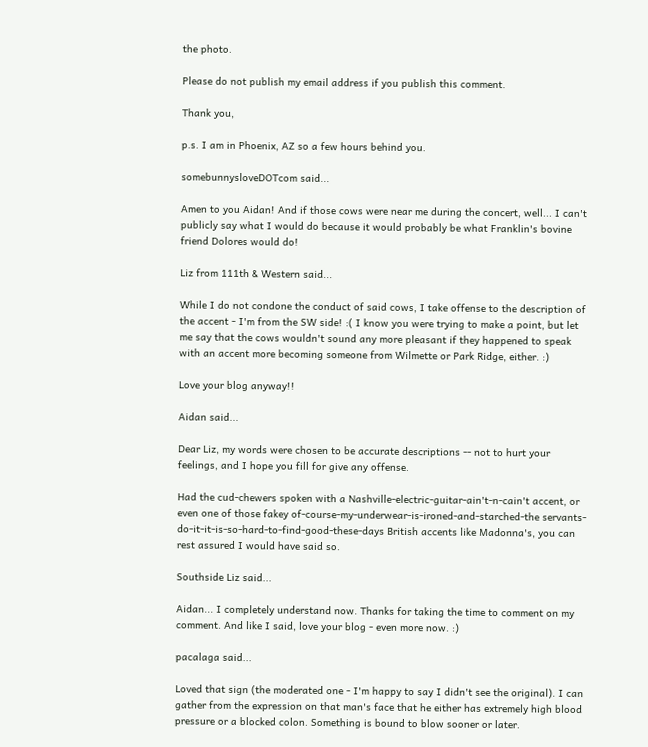the photo.

Please do not publish my email address if you publish this comment.

Thank you,

p.s. I am in Phoenix, AZ so a few hours behind you.

somebunnysloveDOTcom said...

Amen to you Aidan! And if those cows were near me during the concert, well... I can't publicly say what I would do because it would probably be what Franklin's bovine friend Dolores would do!

Liz from 111th & Western said...

While I do not condone the conduct of said cows, I take offense to the description of the accent - I'm from the SW side! :( I know you were trying to make a point, but let me say that the cows wouldn't sound any more pleasant if they happened to speak with an accent more becoming someone from Wilmette or Park Ridge, either. :)

Love your blog anyway!!

Aidan said...

Dear Liz, my words were chosen to be accurate descriptions -- not to hurt your feelings, and I hope you fill for give any offense.

Had the cud-chewers spoken with a Nashville-electric-guitar-ain't-n-cain't accent, or even one of those fakey of-course-my-underwear-is-ironed-and-starched-the servants-do-it-it-is-so-hard-to-find-good-these-days British accents like Madonna's, you can rest assured I would have said so.

Southside Liz said...

Aidan... I completely understand now. Thanks for taking the time to comment on my comment. And like I said, love your blog - even more now. :)

pacalaga said...

Loved that sign (the moderated one - I'm happy to say I didn't see the original). I can gather from the expression on that man's face that he either has extremely high blood pressure or a blocked colon. Something is bound to blow sooner or later.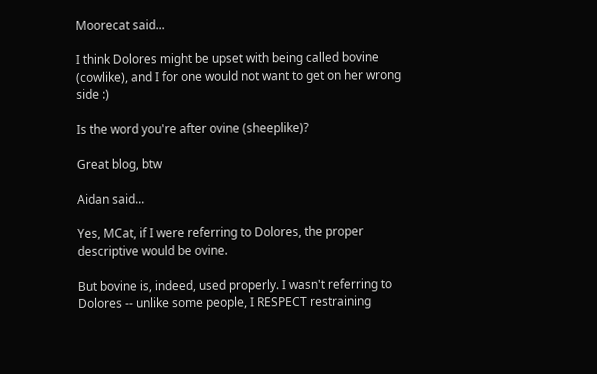Moorecat said...

I think Dolores might be upset with being called bovine (cowlike), and I for one would not want to get on her wrong side :)

Is the word you're after ovine (sheeplike)?

Great blog, btw

Aidan said...

Yes, MCat, if I were referring to Dolores, the proper descriptive would be ovine.

But bovine is, indeed, used properly. I wasn't referring to Dolores -- unlike some people, I RESPECT restraining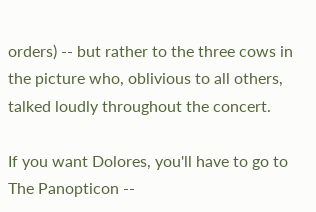orders) -- but rather to the three cows in the picture who, oblivious to all others, talked loudly throughout the concert.

If you want Dolores, you'll have to go to The Panopticon --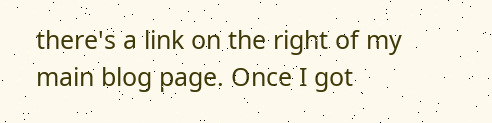there's a link on the right of my main blog page. Once I got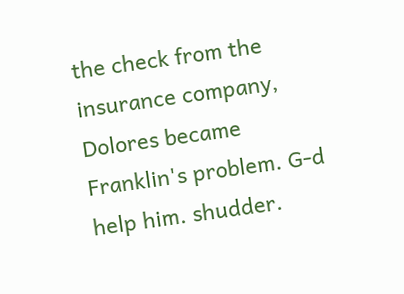the check from the insurance company, Dolores became Franklin's problem. G-d help him. shudder.